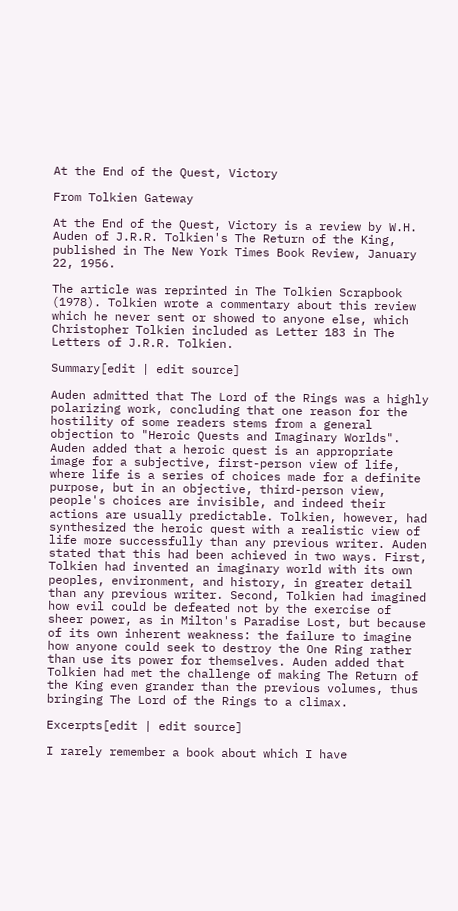At the End of the Quest, Victory

From Tolkien Gateway

At the End of the Quest, Victory is a review by W.H. Auden of J.R.R. Tolkien's The Return of the King, published in The New York Times Book Review, January 22, 1956.

The article was reprinted in The Tolkien Scrapbook (1978). Tolkien wrote a commentary about this review which he never sent or showed to anyone else, which Christopher Tolkien included as Letter 183 in The Letters of J.R.R. Tolkien.

Summary[edit | edit source]

Auden admitted that The Lord of the Rings was a highly polarizing work, concluding that one reason for the hostility of some readers stems from a general objection to "Heroic Quests and Imaginary Worlds". Auden added that a heroic quest is an appropriate image for a subjective, first-person view of life, where life is a series of choices made for a definite purpose, but in an objective, third-person view, people's choices are invisible, and indeed their actions are usually predictable. Tolkien, however, had synthesized the heroic quest with a realistic view of life more successfully than any previous writer. Auden stated that this had been achieved in two ways. First, Tolkien had invented an imaginary world with its own peoples, environment, and history, in greater detail than any previous writer. Second, Tolkien had imagined how evil could be defeated not by the exercise of sheer power, as in Milton's Paradise Lost, but because of its own inherent weakness: the failure to imagine how anyone could seek to destroy the One Ring rather than use its power for themselves. Auden added that Tolkien had met the challenge of making The Return of the King even grander than the previous volumes, thus bringing The Lord of the Rings to a climax.

Excerpts[edit | edit source]

I rarely remember a book about which I have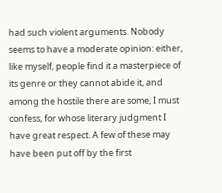had such violent arguments. Nobody seems to have a moderate opinion: either, like myself, people find it a masterpiece of its genre or they cannot abide it, and among the hostile there are some, I must confess, for whose literary judgment I have great respect. A few of these may have been put off by the first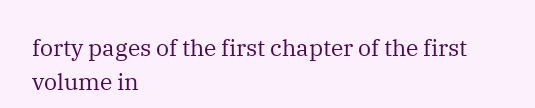forty pages of the first chapter of the first volume in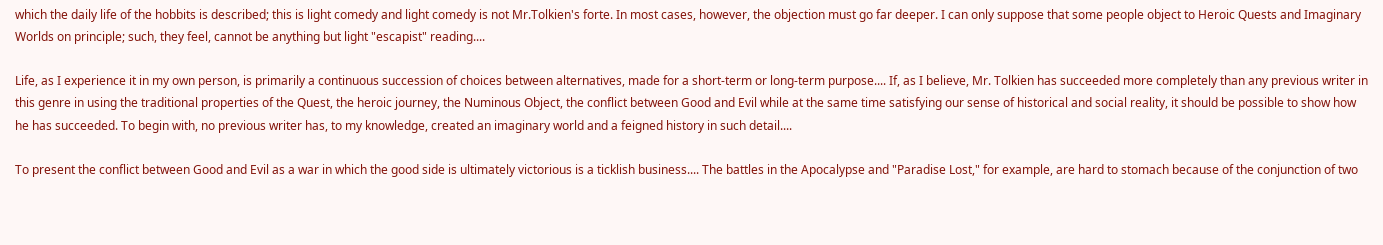which the daily life of the hobbits is described; this is light comedy and light comedy is not Mr.Tolkien's forte. In most cases, however, the objection must go far deeper. I can only suppose that some people object to Heroic Quests and Imaginary Worlds on principle; such, they feel, cannot be anything but light "escapist" reading....

Life, as I experience it in my own person, is primarily a continuous succession of choices between alternatives, made for a short-term or long-term purpose.... If, as I believe, Mr. Tolkien has succeeded more completely than any previous writer in this genre in using the traditional properties of the Quest, the heroic journey, the Numinous Object, the conflict between Good and Evil while at the same time satisfying our sense of historical and social reality, it should be possible to show how he has succeeded. To begin with, no previous writer has, to my knowledge, created an imaginary world and a feigned history in such detail....

To present the conflict between Good and Evil as a war in which the good side is ultimately victorious is a ticklish business.... The battles in the Apocalypse and "Paradise Lost," for example, are hard to stomach because of the conjunction of two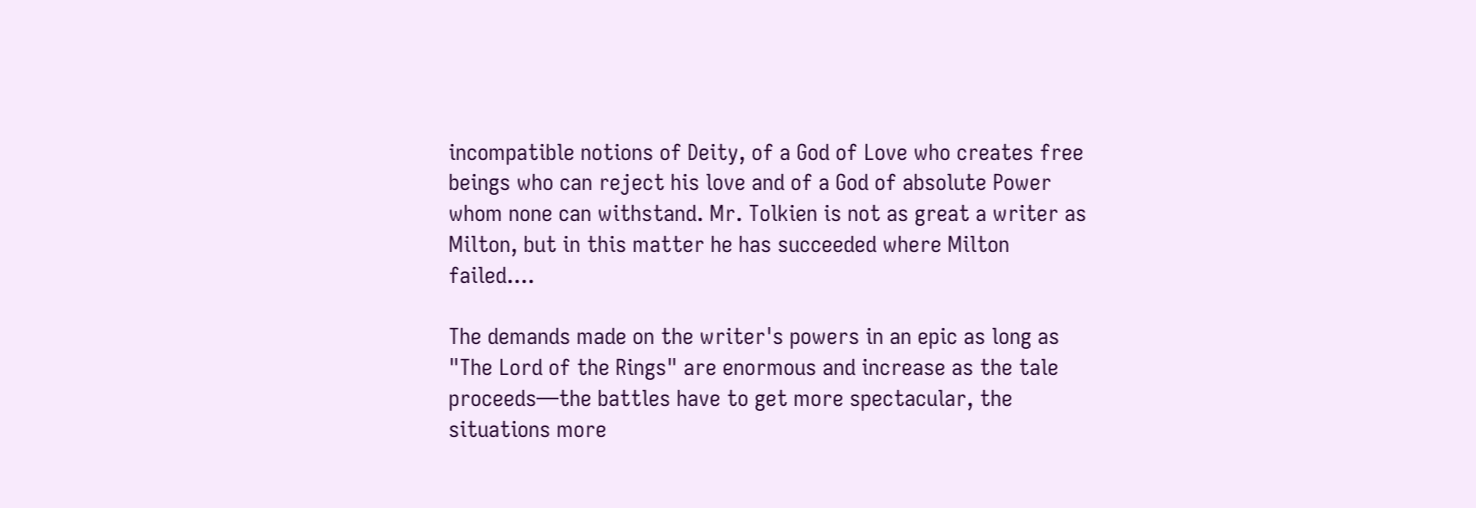incompatible notions of Deity, of a God of Love who creates free beings who can reject his love and of a God of absolute Power whom none can withstand. Mr. Tolkien is not as great a writer as Milton, but in this matter he has succeeded where Milton failed....

The demands made on the writer's powers in an epic as long as "The Lord of the Rings" are enormous and increase as the tale proceeds—the battles have to get more spectacular, the situations more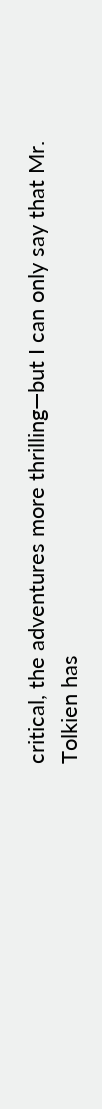critical, the adventures more thrilling—but I can only say that Mr. Tolkien has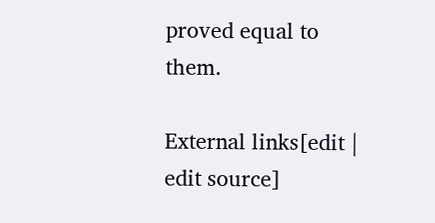proved equal to them.

External links[edit | edit source]